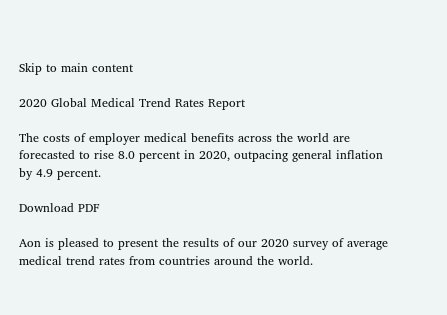Skip to main content

2020 Global Medical Trend Rates Report

The costs of employer medical benefits across the world are forecasted to rise 8.0 percent in 2020, outpacing general inflation by 4.9 percent.

Download PDF

Aon is pleased to present the results of our 2020 survey of average medical trend rates from countries around the world.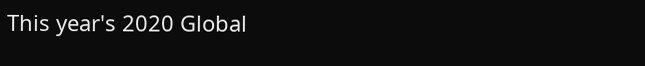This year's 2020 Global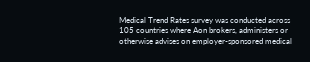Medical Trend Rates survey was conducted across 105 countries where Aon brokers, administers or otherwise advises on employer-sponsored medical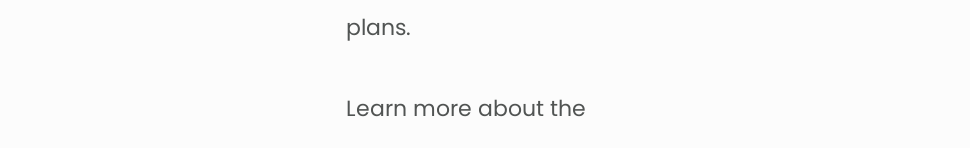plans.

Learn more about the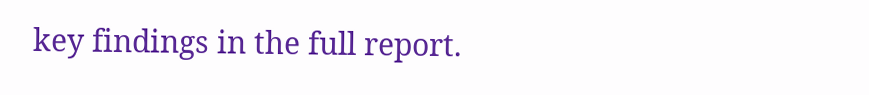key findings in the full report.